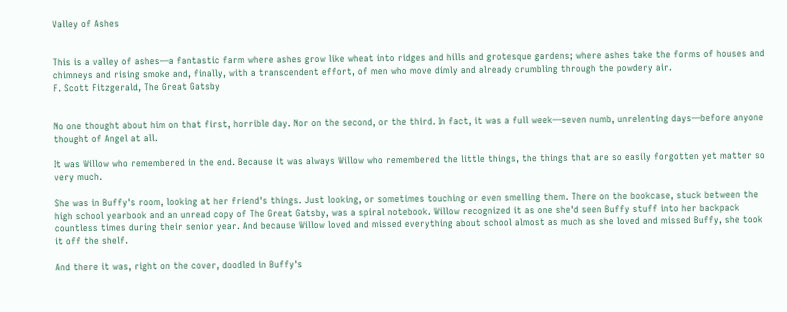Valley of Ashes


This is a valley of ashes—a fantastic farm where ashes grow like wheat into ridges and hills and grotesque gardens; where ashes take the forms of houses and chimneys and rising smoke and, finally, with a transcendent effort, of men who move dimly and already crumbling through the powdery air.
F. Scott Fitzgerald, The Great Gatsby


No one thought about him on that first, horrible day. Nor on the second, or the third. In fact, it was a full week—seven numb, unrelenting days—before anyone thought of Angel at all.

It was Willow who remembered in the end. Because it was always Willow who remembered the little things, the things that are so easily forgotten yet matter so very much.

She was in Buffy's room, looking at her friend's things. Just looking, or sometimes touching or even smelling them. There on the bookcase, stuck between the high school yearbook and an unread copy of The Great Gatsby, was a spiral notebook. Willow recognized it as one she'd seen Buffy stuff into her backpack countless times during their senior year. And because Willow loved and missed everything about school almost as much as she loved and missed Buffy, she took it off the shelf.

And there it was, right on the cover, doodled in Buffy's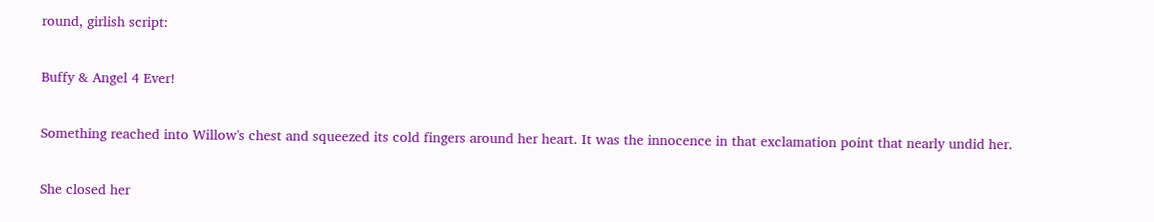round, girlish script:

Buffy & Angel 4 Ever!

Something reached into Willow's chest and squeezed its cold fingers around her heart. It was the innocence in that exclamation point that nearly undid her.

She closed her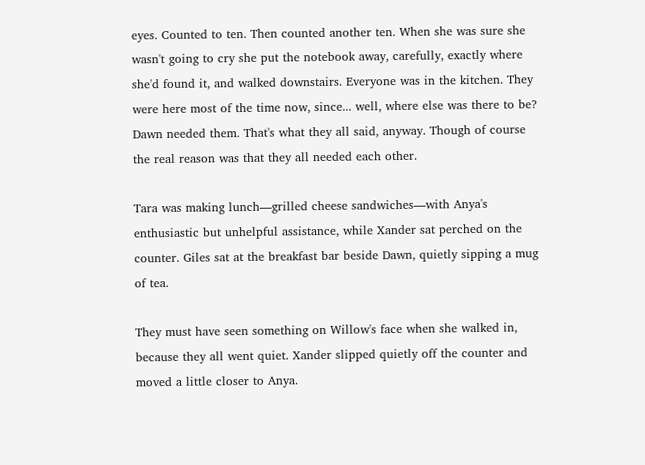eyes. Counted to ten. Then counted another ten. When she was sure she wasn't going to cry she put the notebook away, carefully, exactly where she'd found it, and walked downstairs. Everyone was in the kitchen. They were here most of the time now, since... well, where else was there to be? Dawn needed them. That's what they all said, anyway. Though of course the real reason was that they all needed each other.

Tara was making lunch—grilled cheese sandwiches—with Anya's enthusiastic but unhelpful assistance, while Xander sat perched on the counter. Giles sat at the breakfast bar beside Dawn, quietly sipping a mug of tea.

They must have seen something on Willow's face when she walked in, because they all went quiet. Xander slipped quietly off the counter and moved a little closer to Anya.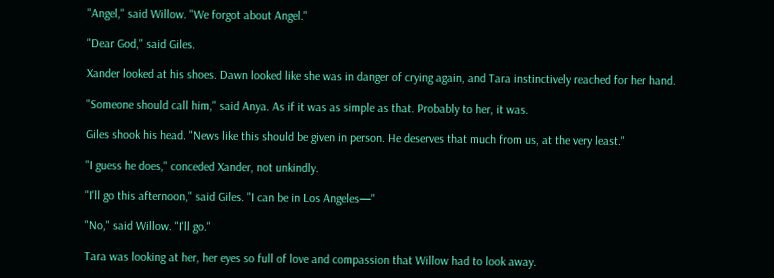"Angel," said Willow. "We forgot about Angel."

"Dear God," said Giles.

Xander looked at his shoes. Dawn looked like she was in danger of crying again, and Tara instinctively reached for her hand.

"Someone should call him," said Anya. As if it was as simple as that. Probably to her, it was.

Giles shook his head. "News like this should be given in person. He deserves that much from us, at the very least."

"I guess he does," conceded Xander, not unkindly.

"I'll go this afternoon," said Giles. "I can be in Los Angeles—"

"No," said Willow. "I'll go."

Tara was looking at her, her eyes so full of love and compassion that Willow had to look away.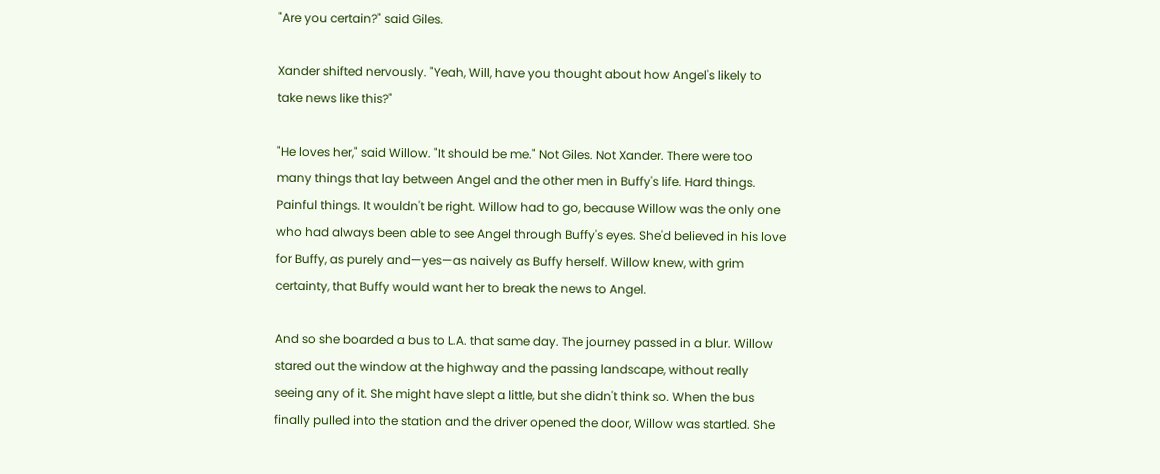"Are you certain?" said Giles.

Xander shifted nervously. "Yeah, Will, have you thought about how Angel's likely to take news like this?"

"He loves her," said Willow. "It should be me." Not Giles. Not Xander. There were too many things that lay between Angel and the other men in Buffy's life. Hard things. Painful things. It wouldn't be right. Willow had to go, because Willow was the only one who had always been able to see Angel through Buffy's eyes. She'd believed in his love for Buffy, as purely and—yes—as naively as Buffy herself. Willow knew, with grim certainty, that Buffy would want her to break the news to Angel.

And so she boarded a bus to L.A. that same day. The journey passed in a blur. Willow stared out the window at the highway and the passing landscape, without really seeing any of it. She might have slept a little, but she didn't think so. When the bus finally pulled into the station and the driver opened the door, Willow was startled. She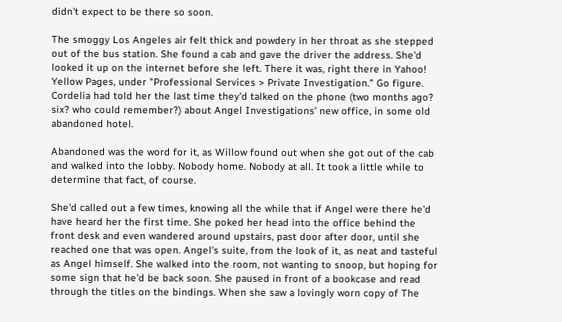didn't expect to be there so soon.

The smoggy Los Angeles air felt thick and powdery in her throat as she stepped out of the bus station. She found a cab and gave the driver the address. She'd looked it up on the internet before she left. There it was, right there in Yahoo! Yellow Pages, under "Professional Services > Private Investigation." Go figure. Cordelia had told her the last time they'd talked on the phone (two months ago? six? who could remember?) about Angel Investigations' new office, in some old abandoned hotel.

Abandoned was the word for it, as Willow found out when she got out of the cab and walked into the lobby. Nobody home. Nobody at all. It took a little while to determine that fact, of course.

She'd called out a few times, knowing all the while that if Angel were there he'd have heard her the first time. She poked her head into the office behind the front desk and even wandered around upstairs, past door after door, until she reached one that was open. Angel's suite, from the look of it, as neat and tasteful as Angel himself. She walked into the room, not wanting to snoop, but hoping for some sign that he'd be back soon. She paused in front of a bookcase and read through the titles on the bindings. When she saw a lovingly worn copy of The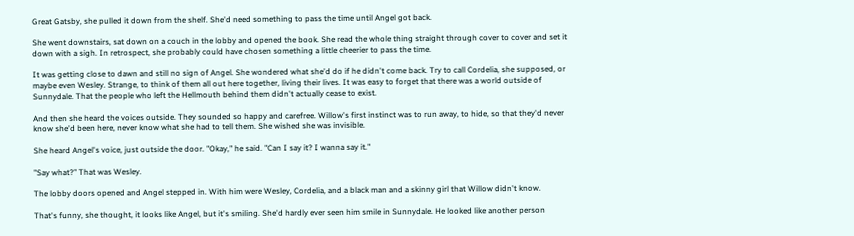Great Gatsby, she pulled it down from the shelf. She'd need something to pass the time until Angel got back.

She went downstairs, sat down on a couch in the lobby and opened the book. She read the whole thing straight through cover to cover and set it down with a sigh. In retrospect, she probably could have chosen something a little cheerier to pass the time.

It was getting close to dawn and still no sign of Angel. She wondered what she'd do if he didn't come back. Try to call Cordelia, she supposed, or maybe even Wesley. Strange, to think of them all out here together, living their lives. It was easy to forget that there was a world outside of Sunnydale. That the people who left the Hellmouth behind them didn't actually cease to exist.

And then she heard the voices outside. They sounded so happy and carefree. Willow's first instinct was to run away, to hide, so that they'd never know she'd been here, never know what she had to tell them. She wished she was invisible.

She heard Angel's voice, just outside the door. "Okay," he said. "Can I say it? I wanna say it."

"Say what?" That was Wesley.

The lobby doors opened and Angel stepped in. With him were Wesley, Cordelia, and a black man and a skinny girl that Willow didn't know.

That's funny, she thought, it looks like Angel, but it's smiling. She'd hardly ever seen him smile in Sunnydale. He looked like another person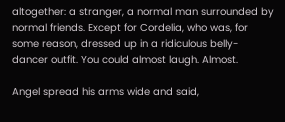altogether: a stranger, a normal man surrounded by normal friends. Except for Cordelia, who was, for some reason, dressed up in a ridiculous belly-dancer outfit. You could almost laugh. Almost.

Angel spread his arms wide and said,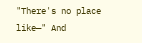"There's no place like—" And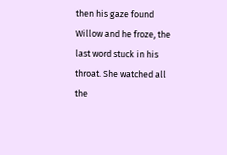then his gaze found Willow and he froze, the last word stuck in his throat. She watched all the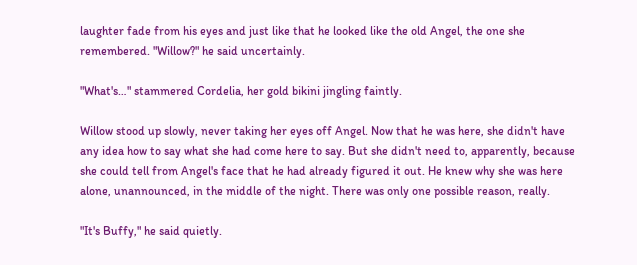laughter fade from his eyes and just like that he looked like the old Angel, the one she remembered. "Willow?" he said uncertainly.

"What's…" stammered Cordelia, her gold bikini jingling faintly.

Willow stood up slowly, never taking her eyes off Angel. Now that he was here, she didn't have any idea how to say what she had come here to say. But she didn't need to, apparently, because she could tell from Angel's face that he had already figured it out. He knew why she was here alone, unannounced, in the middle of the night. There was only one possible reason, really.

"It's Buffy," he said quietly.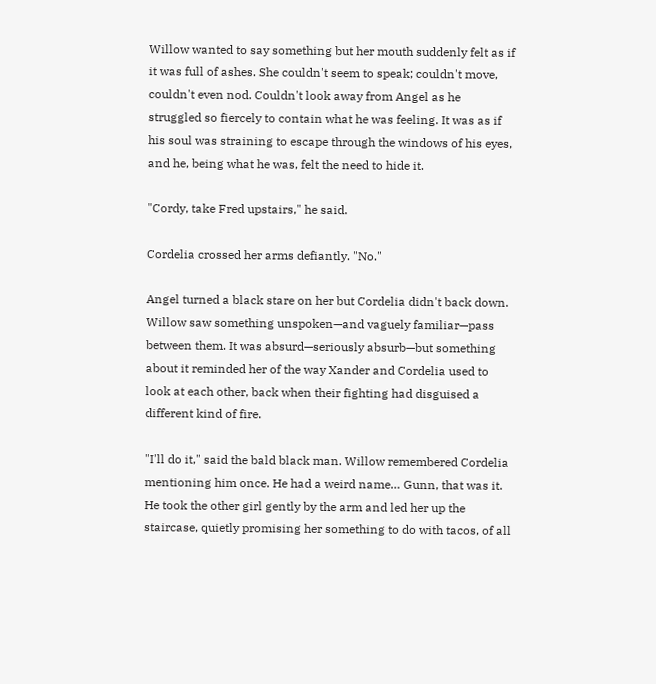Willow wanted to say something but her mouth suddenly felt as if it was full of ashes. She couldn't seem to speak; couldn't move, couldn't even nod. Couldn't look away from Angel as he struggled so fiercely to contain what he was feeling. It was as if his soul was straining to escape through the windows of his eyes, and he, being what he was, felt the need to hide it.

"Cordy, take Fred upstairs," he said.

Cordelia crossed her arms defiantly. "No."

Angel turned a black stare on her but Cordelia didn't back down. Willow saw something unspoken—and vaguely familiar—pass between them. It was absurd—seriously absurb—but something about it reminded her of the way Xander and Cordelia used to look at each other, back when their fighting had disguised a different kind of fire.

"I'll do it," said the bald black man. Willow remembered Cordelia mentioning him once. He had a weird name… Gunn, that was it. He took the other girl gently by the arm and led her up the staircase, quietly promising her something to do with tacos, of all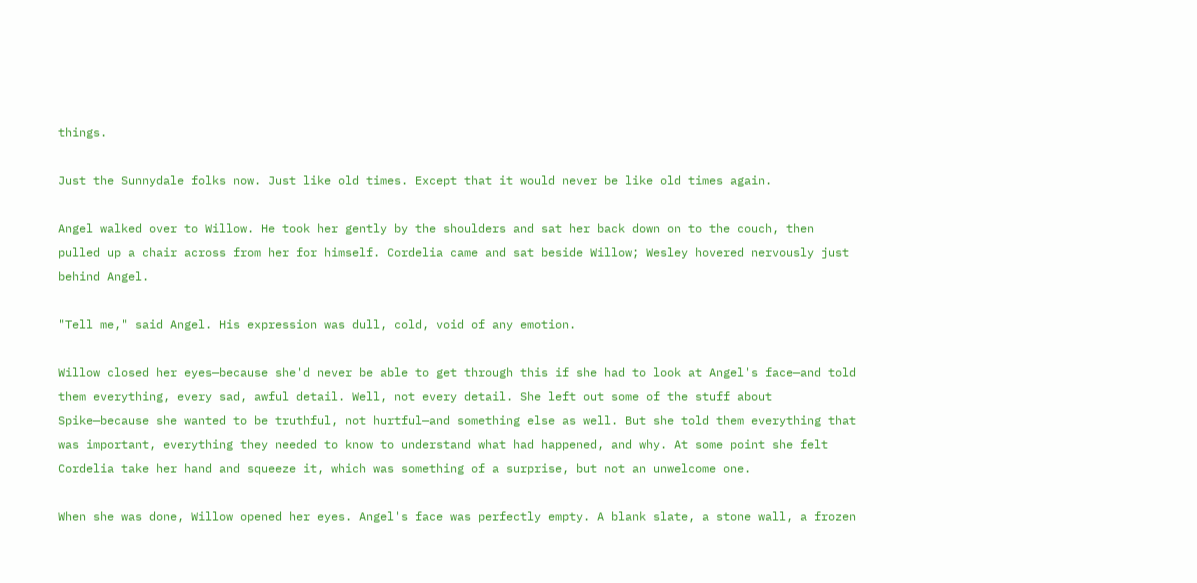things.

Just the Sunnydale folks now. Just like old times. Except that it would never be like old times again.

Angel walked over to Willow. He took her gently by the shoulders and sat her back down on to the couch, then pulled up a chair across from her for himself. Cordelia came and sat beside Willow; Wesley hovered nervously just behind Angel.

"Tell me," said Angel. His expression was dull, cold, void of any emotion.

Willow closed her eyes—because she'd never be able to get through this if she had to look at Angel's face—and told them everything, every sad, awful detail. Well, not every detail. She left out some of the stuff about Spike—because she wanted to be truthful, not hurtful—and something else as well. But she told them everything that was important, everything they needed to know to understand what had happened, and why. At some point she felt Cordelia take her hand and squeeze it, which was something of a surprise, but not an unwelcome one.

When she was done, Willow opened her eyes. Angel's face was perfectly empty. A blank slate, a stone wall, a frozen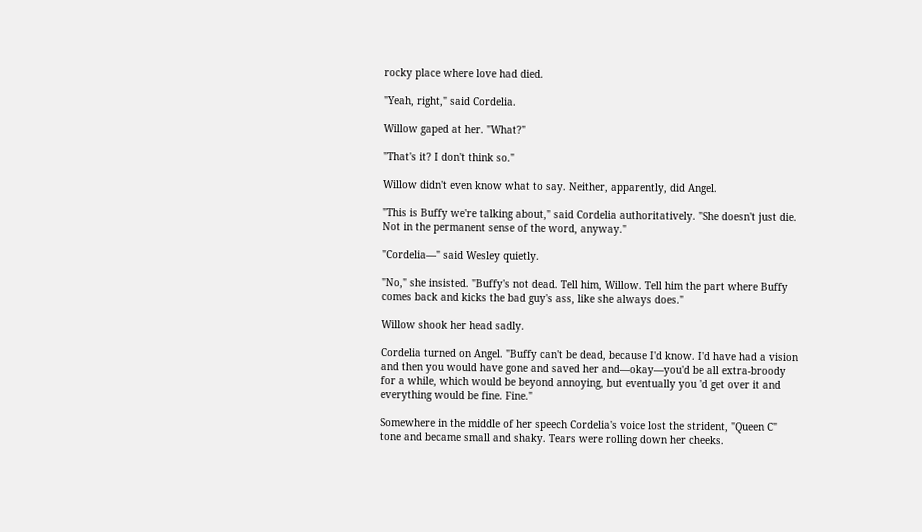rocky place where love had died.

"Yeah, right," said Cordelia.

Willow gaped at her. "What?"

"That's it? I don't think so."

Willow didn't even know what to say. Neither, apparently, did Angel.

"This is Buffy we're talking about," said Cordelia authoritatively. "She doesn't just die. Not in the permanent sense of the word, anyway."

"Cordelia—" said Wesley quietly.

"No," she insisted. "Buffy's not dead. Tell him, Willow. Tell him the part where Buffy comes back and kicks the bad guy's ass, like she always does."

Willow shook her head sadly.

Cordelia turned on Angel. "Buffy can't be dead, because I'd know. I'd have had a vision and then you would have gone and saved her and—okay—you'd be all extra-broody for a while, which would be beyond annoying, but eventually you 'd get over it and everything would be fine. Fine."

Somewhere in the middle of her speech Cordelia's voice lost the strident, "Queen C" tone and became small and shaky. Tears were rolling down her cheeks.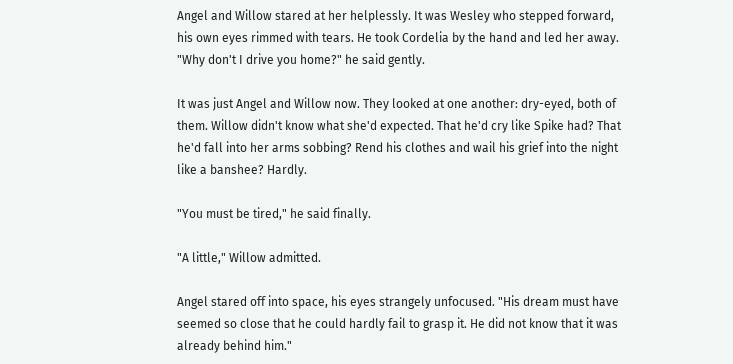Angel and Willow stared at her helplessly. It was Wesley who stepped forward, his own eyes rimmed with tears. He took Cordelia by the hand and led her away. "Why don't I drive you home?" he said gently.

It was just Angel and Willow now. They looked at one another: dry-eyed, both of them. Willow didn't know what she'd expected. That he'd cry like Spike had? That he'd fall into her arms sobbing? Rend his clothes and wail his grief into the night like a banshee? Hardly.

"You must be tired," he said finally.

"A little," Willow admitted.

Angel stared off into space, his eyes strangely unfocused. "His dream must have seemed so close that he could hardly fail to grasp it. He did not know that it was already behind him."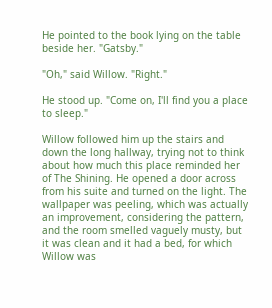He pointed to the book lying on the table beside her. "Gatsby."

"Oh," said Willow. "Right."

He stood up. "Come on, I'll find you a place to sleep."

Willow followed him up the stairs and down the long hallway, trying not to think about how much this place reminded her of The Shining. He opened a door across from his suite and turned on the light. The wallpaper was peeling, which was actually an improvement, considering the pattern, and the room smelled vaguely musty, but it was clean and it had a bed, for which Willow was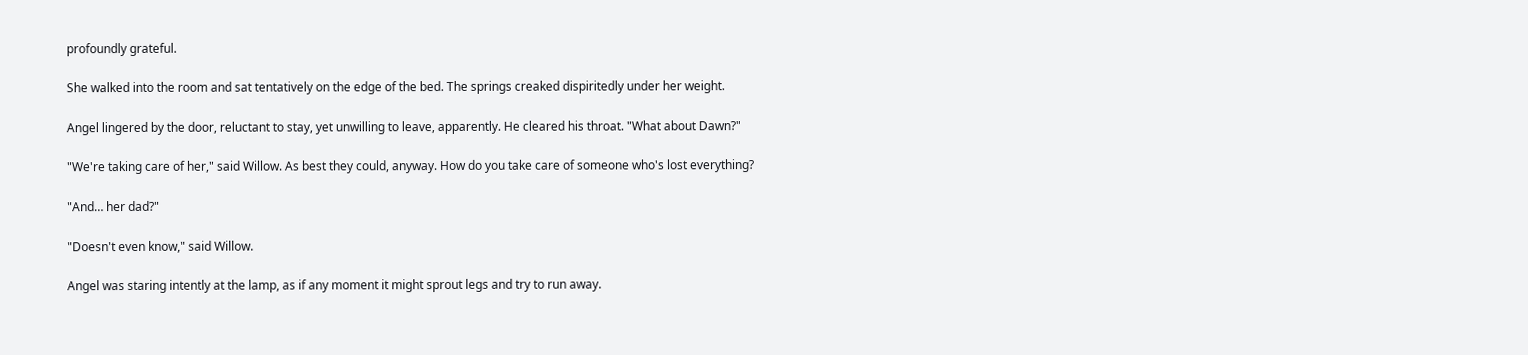profoundly grateful.

She walked into the room and sat tentatively on the edge of the bed. The springs creaked dispiritedly under her weight.

Angel lingered by the door, reluctant to stay, yet unwilling to leave, apparently. He cleared his throat. "What about Dawn?"

"We're taking care of her," said Willow. As best they could, anyway. How do you take care of someone who's lost everything?

"And… her dad?"

"Doesn't even know," said Willow.

Angel was staring intently at the lamp, as if any moment it might sprout legs and try to run away.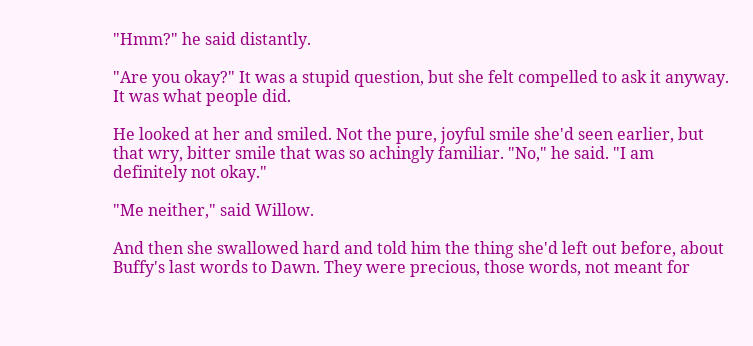"Hmm?" he said distantly.

"Are you okay?" It was a stupid question, but she felt compelled to ask it anyway. It was what people did.

He looked at her and smiled. Not the pure, joyful smile she'd seen earlier, but that wry, bitter smile that was so achingly familiar. "No," he said. "I am definitely not okay."

"Me neither," said Willow.

And then she swallowed hard and told him the thing she'd left out before, about Buffy's last words to Dawn. They were precious, those words, not meant for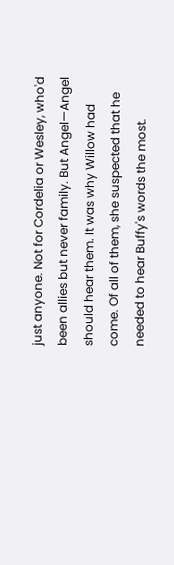just anyone. Not for Cordelia or Wesley, who'd been allies but never family. But Angel—Angel should hear them. It was why Willow had come. Of all of them, she suspected that he needed to hear Buffy's words the most.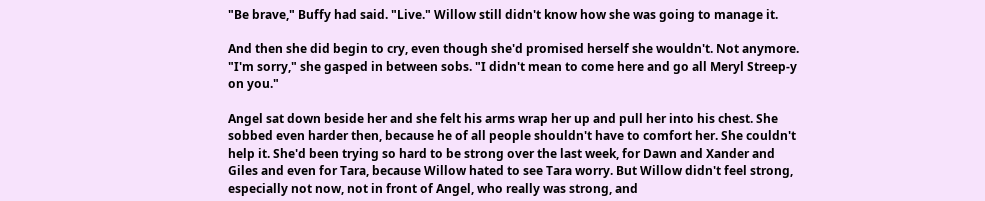"Be brave," Buffy had said. "Live." Willow still didn't know how she was going to manage it.

And then she did begin to cry, even though she'd promised herself she wouldn't. Not anymore. "I'm sorry," she gasped in between sobs. "I didn't mean to come here and go all Meryl Streep-y on you."

Angel sat down beside her and she felt his arms wrap her up and pull her into his chest. She sobbed even harder then, because he of all people shouldn't have to comfort her. She couldn't help it. She'd been trying so hard to be strong over the last week, for Dawn and Xander and Giles and even for Tara, because Willow hated to see Tara worry. But Willow didn't feel strong, especially not now, not in front of Angel, who really was strong, and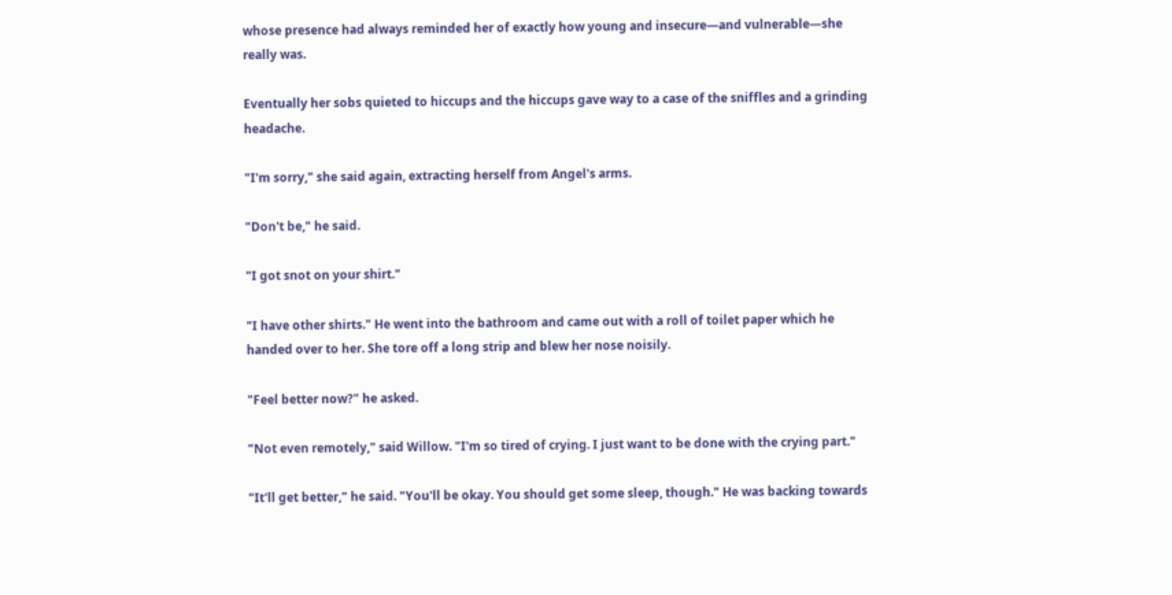whose presence had always reminded her of exactly how young and insecure—and vulnerable—she really was.

Eventually her sobs quieted to hiccups and the hiccups gave way to a case of the sniffles and a grinding headache.

"I'm sorry," she said again, extracting herself from Angel's arms.

"Don't be," he said.

"I got snot on your shirt."

"I have other shirts." He went into the bathroom and came out with a roll of toilet paper which he handed over to her. She tore off a long strip and blew her nose noisily.

"Feel better now?" he asked.

"Not even remotely," said Willow. "I'm so tired of crying. I just want to be done with the crying part."

"It'll get better," he said. "You'll be okay. You should get some sleep, though." He was backing towards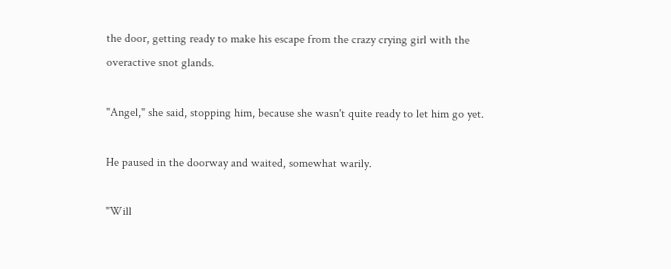the door, getting ready to make his escape from the crazy crying girl with the overactive snot glands.

"Angel," she said, stopping him, because she wasn't quite ready to let him go yet.

He paused in the doorway and waited, somewhat warily.

"Will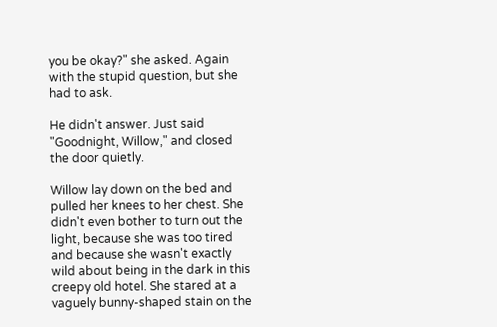you be okay?" she asked. Again with the stupid question, but she had to ask.

He didn't answer. Just said "Goodnight, Willow," and closed the door quietly.

Willow lay down on the bed and pulled her knees to her chest. She didn't even bother to turn out the light, because she was too tired and because she wasn't exactly wild about being in the dark in this creepy old hotel. She stared at a vaguely bunny-shaped stain on the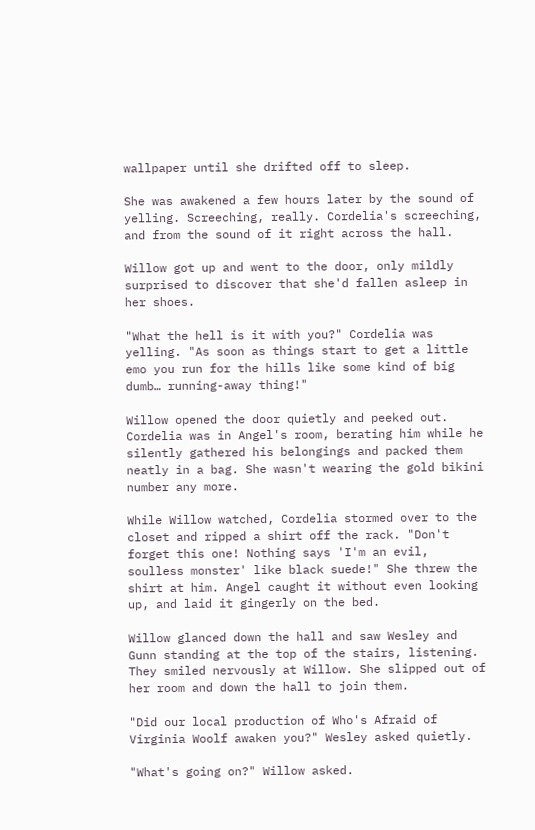wallpaper until she drifted off to sleep.

She was awakened a few hours later by the sound of yelling. Screeching, really. Cordelia's screeching, and from the sound of it right across the hall.

Willow got up and went to the door, only mildly surprised to discover that she'd fallen asleep in her shoes.

"What the hell is it with you?" Cordelia was yelling. "As soon as things start to get a little emo you run for the hills like some kind of big dumb… running-away thing!"

Willow opened the door quietly and peeked out. Cordelia was in Angel's room, berating him while he silently gathered his belongings and packed them neatly in a bag. She wasn't wearing the gold bikini number any more.

While Willow watched, Cordelia stormed over to the closet and ripped a shirt off the rack. "Don't forget this one! Nothing says 'I'm an evil, soulless monster' like black suede!" She threw the shirt at him. Angel caught it without even looking up, and laid it gingerly on the bed.

Willow glanced down the hall and saw Wesley and Gunn standing at the top of the stairs, listening. They smiled nervously at Willow. She slipped out of her room and down the hall to join them.

"Did our local production of Who's Afraid of Virginia Woolf awaken you?" Wesley asked quietly.

"What's going on?" Willow asked.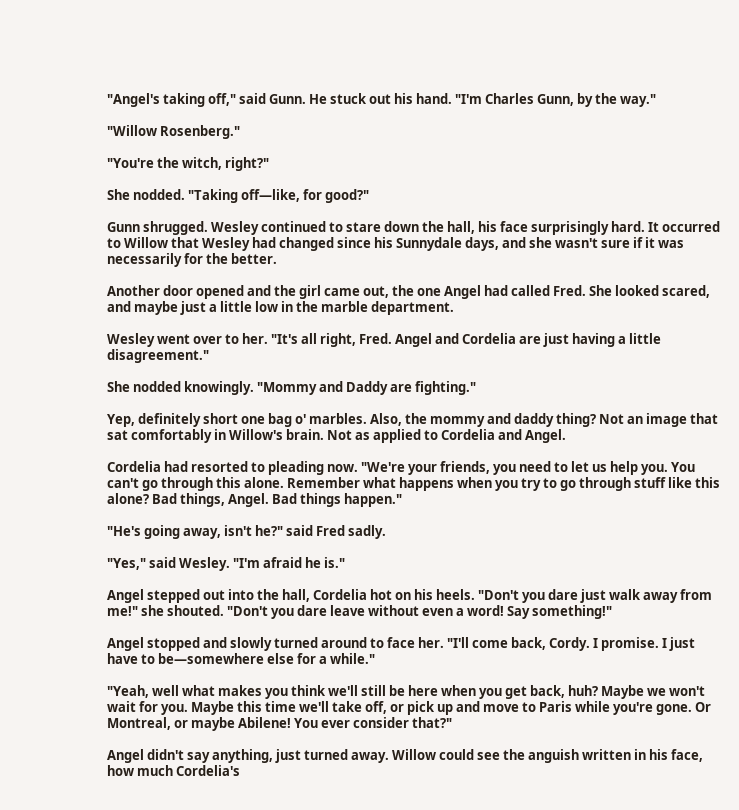"Angel's taking off," said Gunn. He stuck out his hand. "I'm Charles Gunn, by the way."

"Willow Rosenberg."

"You're the witch, right?"

She nodded. "Taking off—like, for good?"

Gunn shrugged. Wesley continued to stare down the hall, his face surprisingly hard. It occurred to Willow that Wesley had changed since his Sunnydale days, and she wasn't sure if it was necessarily for the better.

Another door opened and the girl came out, the one Angel had called Fred. She looked scared, and maybe just a little low in the marble department.

Wesley went over to her. "It's all right, Fred. Angel and Cordelia are just having a little disagreement."

She nodded knowingly. "Mommy and Daddy are fighting."

Yep, definitely short one bag o' marbles. Also, the mommy and daddy thing? Not an image that sat comfortably in Willow's brain. Not as applied to Cordelia and Angel.

Cordelia had resorted to pleading now. "We're your friends, you need to let us help you. You can't go through this alone. Remember what happens when you try to go through stuff like this alone? Bad things, Angel. Bad things happen."

"He's going away, isn't he?" said Fred sadly.

"Yes," said Wesley. "I'm afraid he is."

Angel stepped out into the hall, Cordelia hot on his heels. "Don't you dare just walk away from me!" she shouted. "Don't you dare leave without even a word! Say something!"

Angel stopped and slowly turned around to face her. "I'll come back, Cordy. I promise. I just have to be—somewhere else for a while."

"Yeah, well what makes you think we'll still be here when you get back, huh? Maybe we won't wait for you. Maybe this time we'll take off, or pick up and move to Paris while you're gone. Or Montreal, or maybe Abilene! You ever consider that?"

Angel didn't say anything, just turned away. Willow could see the anguish written in his face, how much Cordelia's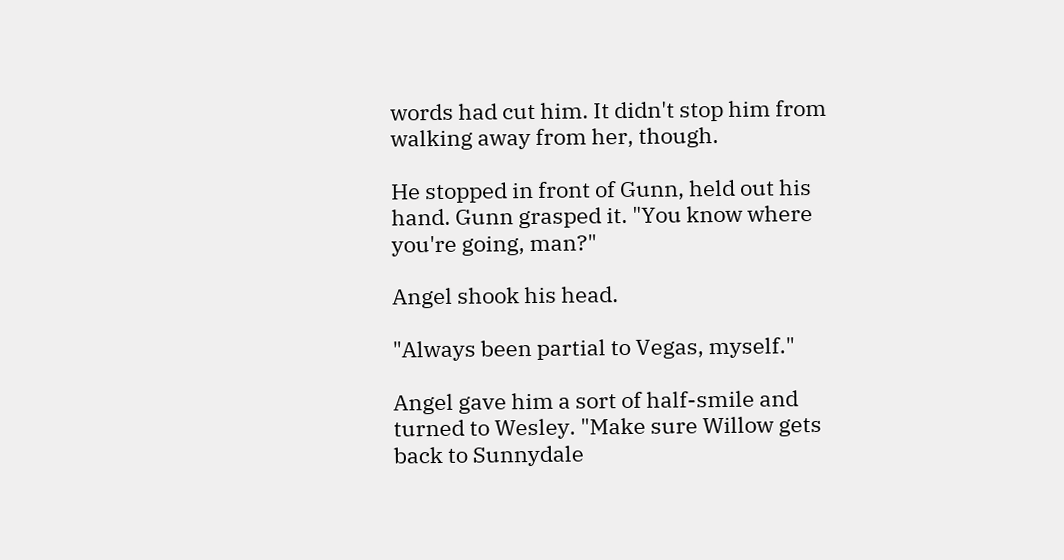words had cut him. It didn't stop him from walking away from her, though.

He stopped in front of Gunn, held out his hand. Gunn grasped it. "You know where you're going, man?"

Angel shook his head.

"Always been partial to Vegas, myself."

Angel gave him a sort of half-smile and turned to Wesley. "Make sure Willow gets back to Sunnydale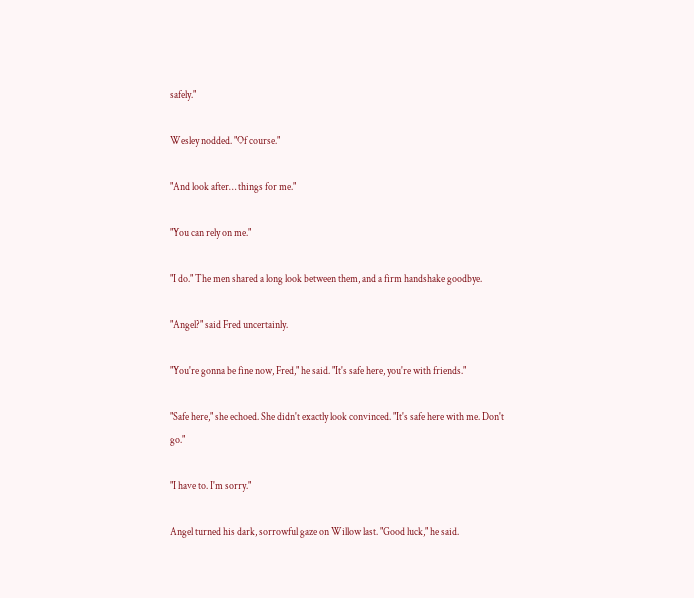safely."

Wesley nodded. "Of course."

"And look after… things for me."

"You can rely on me."

"I do." The men shared a long look between them, and a firm handshake goodbye.

"Angel?" said Fred uncertainly.

"You're gonna be fine now, Fred," he said. "It's safe here, you're with friends."

"Safe here," she echoed. She didn't exactly look convinced. "It's safe here with me. Don't go."

"I have to. I'm sorry."

Angel turned his dark, sorrowful gaze on Willow last. "Good luck," he said.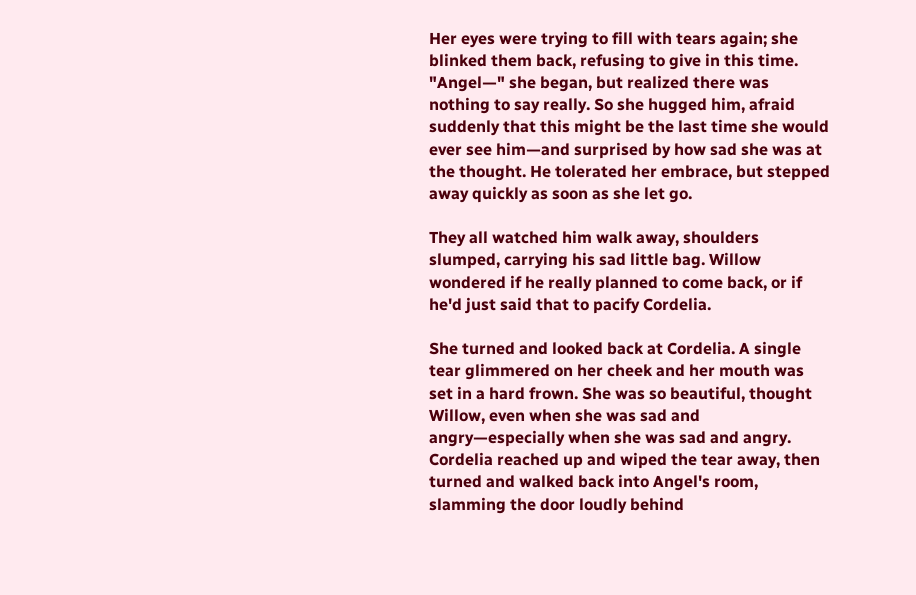Her eyes were trying to fill with tears again; she blinked them back, refusing to give in this time. "Angel—" she began, but realized there was nothing to say really. So she hugged him, afraid suddenly that this might be the last time she would ever see him—and surprised by how sad she was at the thought. He tolerated her embrace, but stepped away quickly as soon as she let go.

They all watched him walk away, shoulders slumped, carrying his sad little bag. Willow wondered if he really planned to come back, or if he'd just said that to pacify Cordelia.

She turned and looked back at Cordelia. A single tear glimmered on her cheek and her mouth was set in a hard frown. She was so beautiful, thought Willow, even when she was sad and angry—especially when she was sad and angry. Cordelia reached up and wiped the tear away, then turned and walked back into Angel's room, slamming the door loudly behind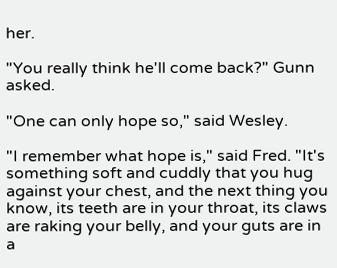her.

"You really think he'll come back?" Gunn asked.

"One can only hope so," said Wesley.

"I remember what hope is," said Fred. "It's something soft and cuddly that you hug against your chest, and the next thing you know, its teeth are in your throat, its claws are raking your belly, and your guts are in a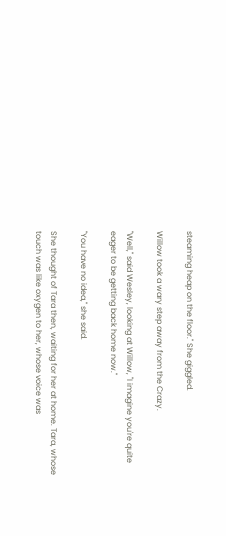steaming heap on the floor." She giggled.

Willow took a wary step away from the Crazy.

"Well," said Wesley, looking at Willow, "I imagine you're quite eager to be getting back home now."

"You have no idea," she said.

She thought of Tara then, waiting for her at home. Tara, whose touch was like oxygen to her, whose voice was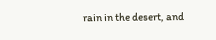rain in the desert, and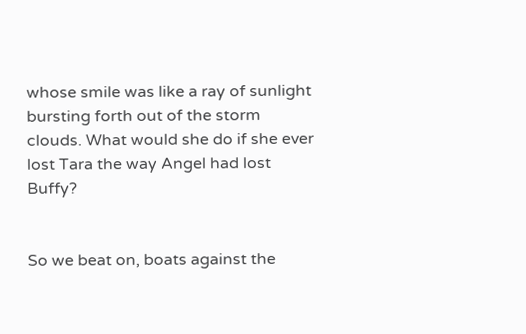whose smile was like a ray of sunlight bursting forth out of the storm clouds. What would she do if she ever lost Tara the way Angel had lost Buffy?


So we beat on, boats against the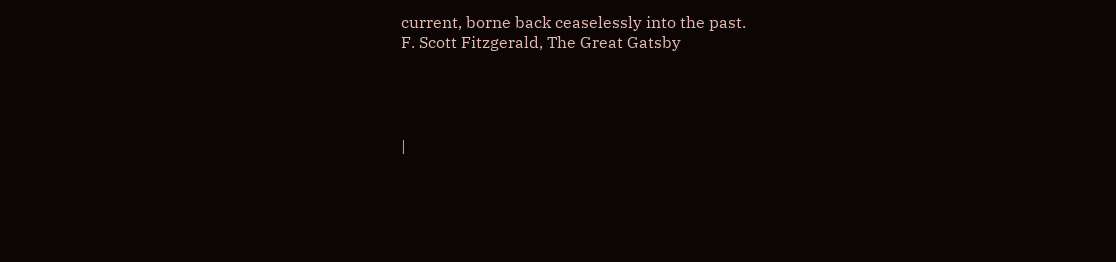current, borne back ceaselessly into the past.
F. Scott Fitzgerald, The Great Gatsby




|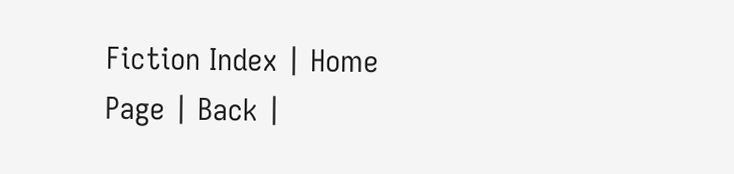Fiction Index | Home Page | Back |